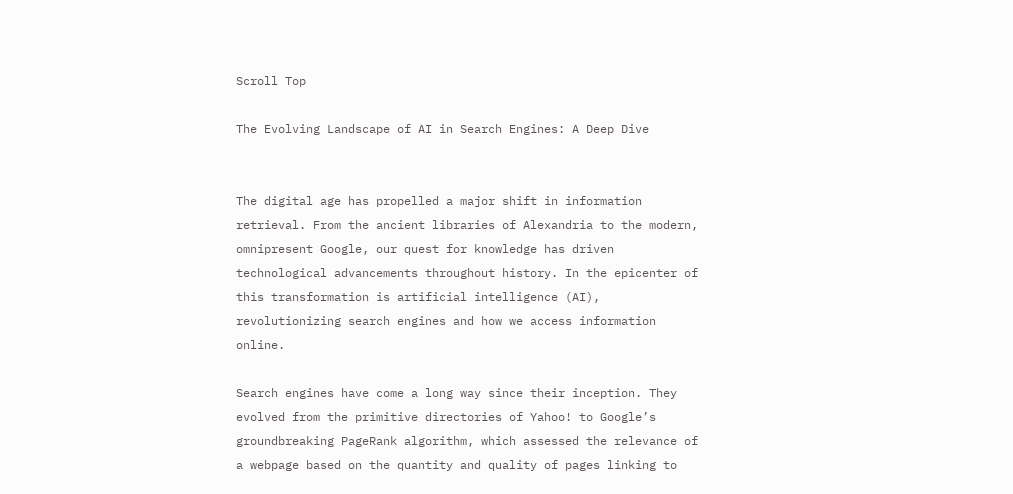Scroll Top

The Evolving Landscape of AI in Search Engines: A Deep Dive


The digital age has propelled a major shift in information retrieval. From the ancient libraries of Alexandria to the modern, omnipresent Google, our quest for knowledge has driven technological advancements throughout history. In the epicenter of this transformation is artificial intelligence (AI), revolutionizing search engines and how we access information online.

Search engines have come a long way since their inception. They evolved from the primitive directories of Yahoo! to Google’s groundbreaking PageRank algorithm, which assessed the relevance of a webpage based on the quantity and quality of pages linking to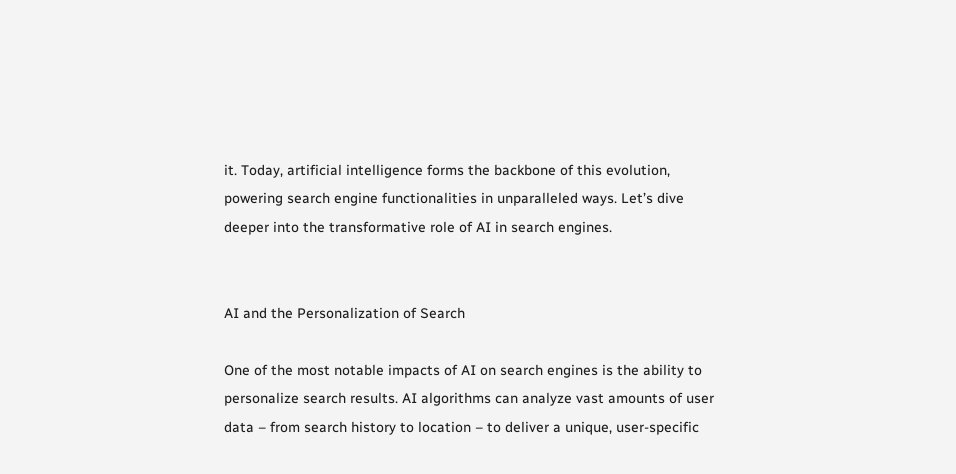it. Today, artificial intelligence forms the backbone of this evolution, powering search engine functionalities in unparalleled ways. Let’s dive deeper into the transformative role of AI in search engines.


AI and the Personalization of Search

One of the most notable impacts of AI on search engines is the ability to personalize search results. AI algorithms can analyze vast amounts of user data – from search history to location – to deliver a unique, user-specific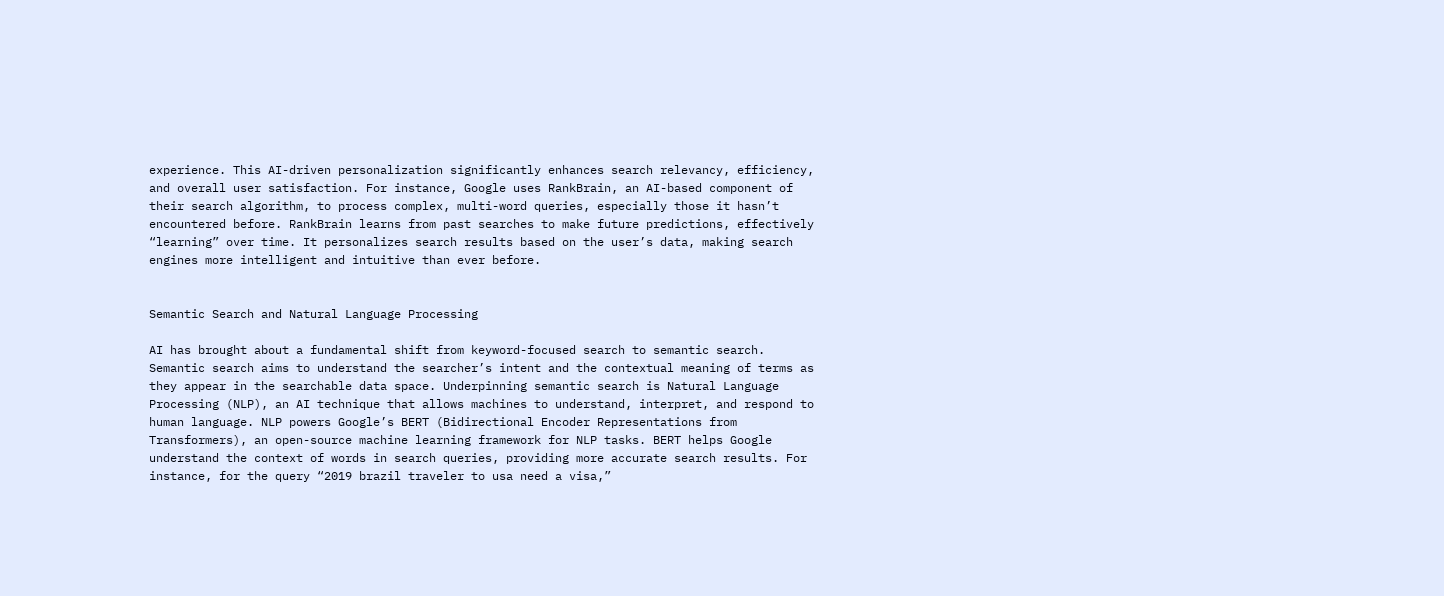experience. This AI-driven personalization significantly enhances search relevancy, efficiency, and overall user satisfaction. For instance, Google uses RankBrain, an AI-based component of their search algorithm, to process complex, multi-word queries, especially those it hasn’t encountered before. RankBrain learns from past searches to make future predictions, effectively “learning” over time. It personalizes search results based on the user’s data, making search engines more intelligent and intuitive than ever before.


Semantic Search and Natural Language Processing

AI has brought about a fundamental shift from keyword-focused search to semantic search. Semantic search aims to understand the searcher’s intent and the contextual meaning of terms as they appear in the searchable data space. Underpinning semantic search is Natural Language Processing (NLP), an AI technique that allows machines to understand, interpret, and respond to human language. NLP powers Google’s BERT (Bidirectional Encoder Representations from Transformers), an open-source machine learning framework for NLP tasks. BERT helps Google understand the context of words in search queries, providing more accurate search results. For instance, for the query “2019 brazil traveler to usa need a visa,”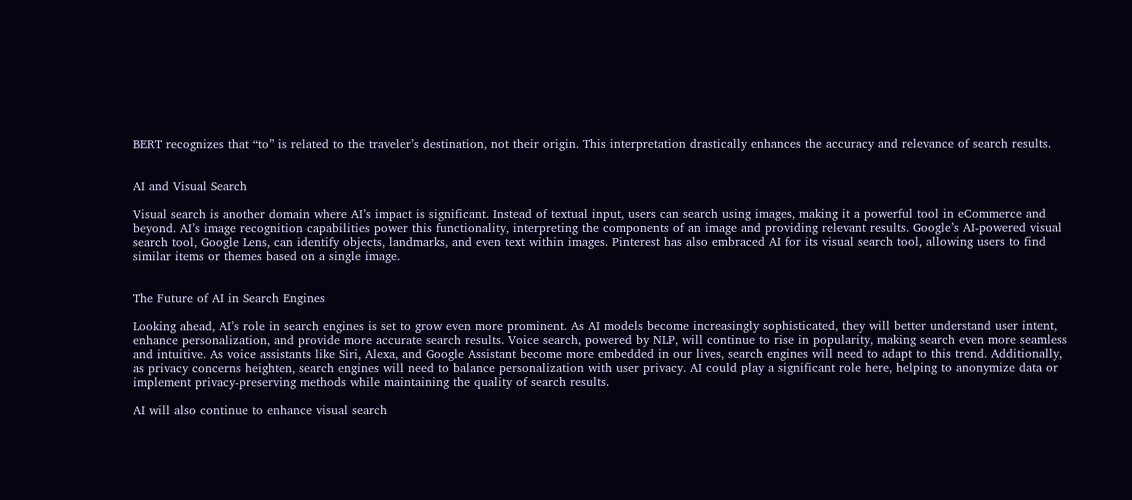BERT recognizes that “to” is related to the traveler’s destination, not their origin. This interpretation drastically enhances the accuracy and relevance of search results.


AI and Visual Search

Visual search is another domain where AI’s impact is significant. Instead of textual input, users can search using images, making it a powerful tool in eCommerce and beyond. AI’s image recognition capabilities power this functionality, interpreting the components of an image and providing relevant results. Google’s AI-powered visual search tool, Google Lens, can identify objects, landmarks, and even text within images. Pinterest has also embraced AI for its visual search tool, allowing users to find similar items or themes based on a single image.


The Future of AI in Search Engines

Looking ahead, AI’s role in search engines is set to grow even more prominent. As AI models become increasingly sophisticated, they will better understand user intent, enhance personalization, and provide more accurate search results. Voice search, powered by NLP, will continue to rise in popularity, making search even more seamless and intuitive. As voice assistants like Siri, Alexa, and Google Assistant become more embedded in our lives, search engines will need to adapt to this trend. Additionally, as privacy concerns heighten, search engines will need to balance personalization with user privacy. AI could play a significant role here, helping to anonymize data or implement privacy-preserving methods while maintaining the quality of search results.

AI will also continue to enhance visual search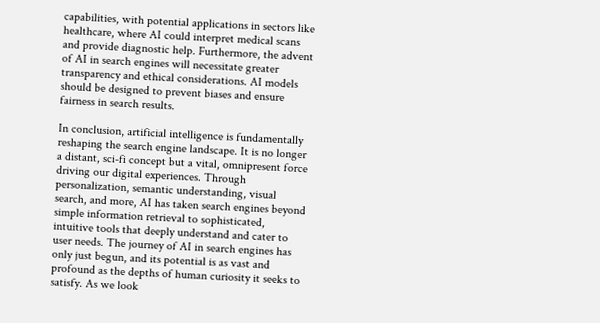capabilities, with potential applications in sectors like healthcare, where AI could interpret medical scans and provide diagnostic help. Furthermore, the advent of AI in search engines will necessitate greater transparency and ethical considerations. AI models should be designed to prevent biases and ensure fairness in search results.

In conclusion, artificial intelligence is fundamentally reshaping the search engine landscape. It is no longer a distant, sci-fi concept but a vital, omnipresent force driving our digital experiences. Through personalization, semantic understanding, visual search, and more, AI has taken search engines beyond simple information retrieval to sophisticated, intuitive tools that deeply understand and cater to user needs. The journey of AI in search engines has only just begun, and its potential is as vast and profound as the depths of human curiosity it seeks to satisfy. As we look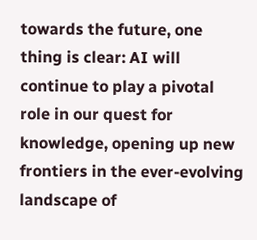towards the future, one thing is clear: AI will continue to play a pivotal role in our quest for knowledge, opening up new frontiers in the ever-evolving landscape of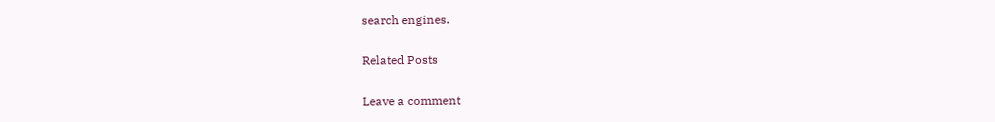search engines.

Related Posts

Leave a comment